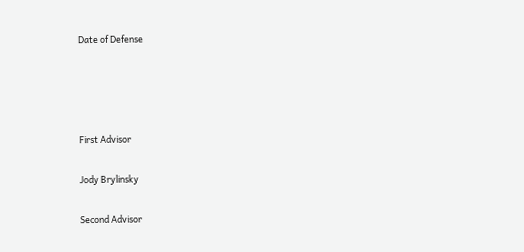Date of Defense




First Advisor

Jody Brylinsky

Second Advisor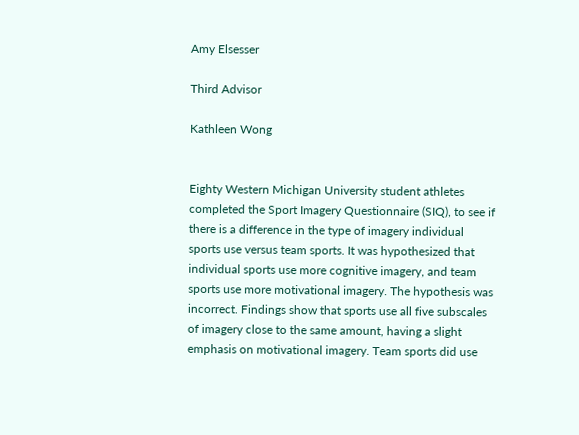Amy Elsesser

Third Advisor

Kathleen Wong


Eighty Western Michigan University student athletes completed the Sport Imagery Questionnaire (SIQ), to see if there is a difference in the type of imagery individual sports use versus team sports. It was hypothesized that individual sports use more cognitive imagery, and team sports use more motivational imagery. The hypothesis was incorrect. Findings show that sports use all five subscales of imagery close to the same amount, having a slight emphasis on motivational imagery. Team sports did use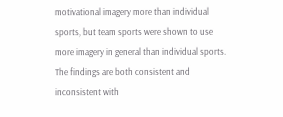motivational imagery more than individual sports, but team sports were shown to use more imagery in general than individual sports. The findings are both consistent and inconsistent with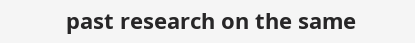past research on the same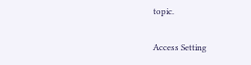topic.

Access Setting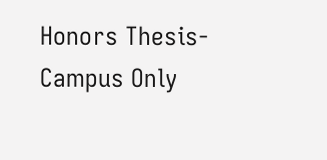Honors Thesis-Campus Only